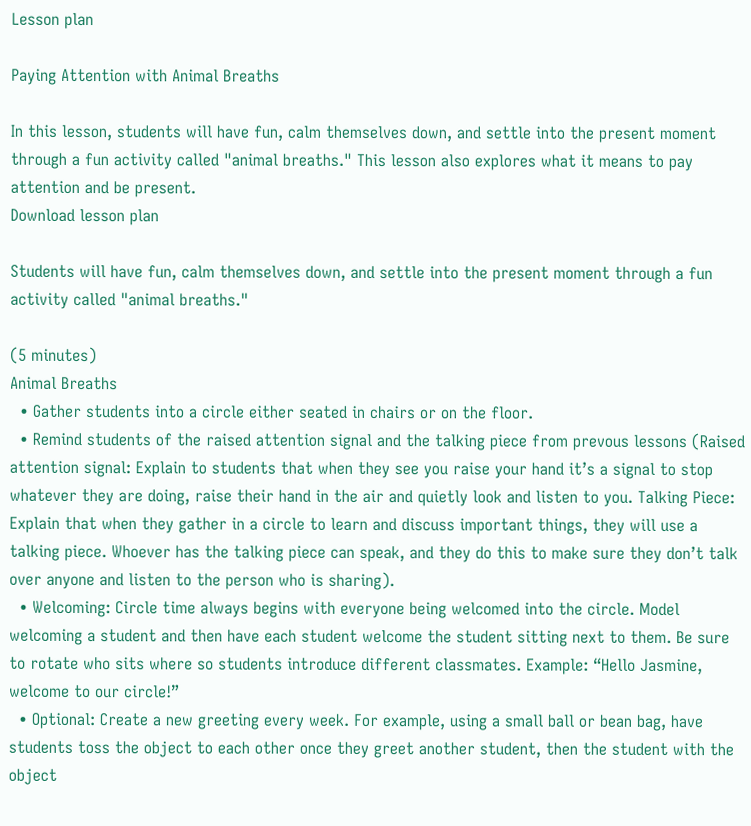Lesson plan

Paying Attention with Animal Breaths

In this lesson, students will have fun, calm themselves down, and settle into the present moment through a fun activity called "animal breaths." This lesson also explores what it means to pay attention and be present.
Download lesson plan

Students will have fun, calm themselves down, and settle into the present moment through a fun activity called "animal breaths."

(5 minutes)
Animal Breaths
  • Gather students into a circle either seated in chairs or on the floor.
  • Remind students of the raised attention signal and the talking piece from prevous lessons (Raised attention signal: Explain to students that when they see you raise your hand it’s a signal to stop whatever they are doing, raise their hand in the air and quietly look and listen to you. Talking Piece: Explain that when they gather in a circle to learn and discuss important things, they will use a talking piece. Whoever has the talking piece can speak, and they do this to make sure they don’t talk over anyone and listen to the person who is sharing).
  • Welcoming: Circle time always begins with everyone being welcomed into the circle. Model welcoming a student and then have each student welcome the student sitting next to them. Be sure to rotate who sits where so students introduce different classmates. Example: “Hello Jasmine, welcome to our circle!”
  • Optional: Create a new greeting every week. For example, using a small ball or bean bag, have students toss the object to each other once they greet another student, then the student with the object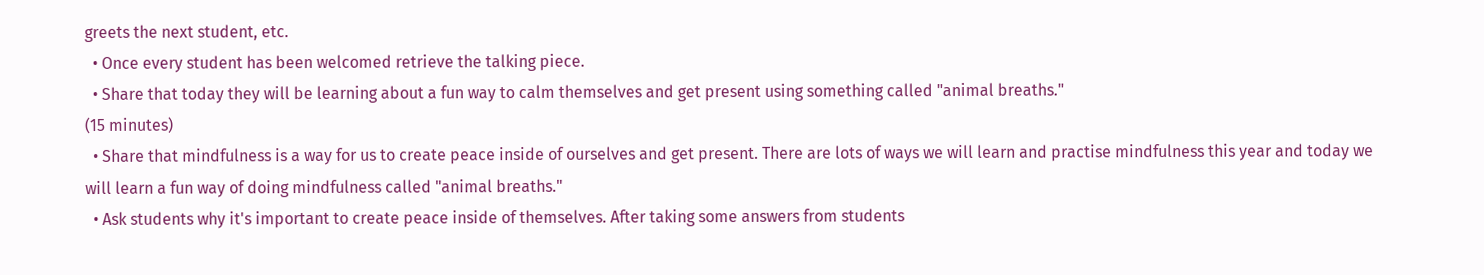greets the next student, etc.
  • Once every student has been welcomed retrieve the talking piece.
  • Share that today they will be learning about a fun way to calm themselves and get present using something called "animal breaths."
(15 minutes)
  • Share that mindfulness is a way for us to create peace inside of ourselves and get present. There are lots of ways we will learn and practise mindfulness this year and today we will learn a fun way of doing mindfulness called "animal breaths."
  • Ask students why it's important to create peace inside of themselves. After taking some answers from students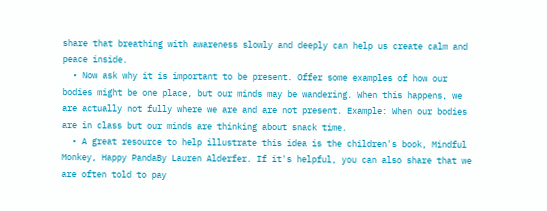share that breathing with awareness slowly and deeply can help us create calm and peace inside.
  • Now ask why it is important to be present. Offer some examples of how our bodies might be one place, but our minds may be wandering. When this happens, we are actually not fully where we are and are not present. Example: When our bodies are in class but our minds are thinking about snack time.
  • A great resource to help illustrate this idea is the children's book, Mindful Monkey, Happy PandaBy Lauren Alderfer. If it's helpful, you can also share that we are often told to pay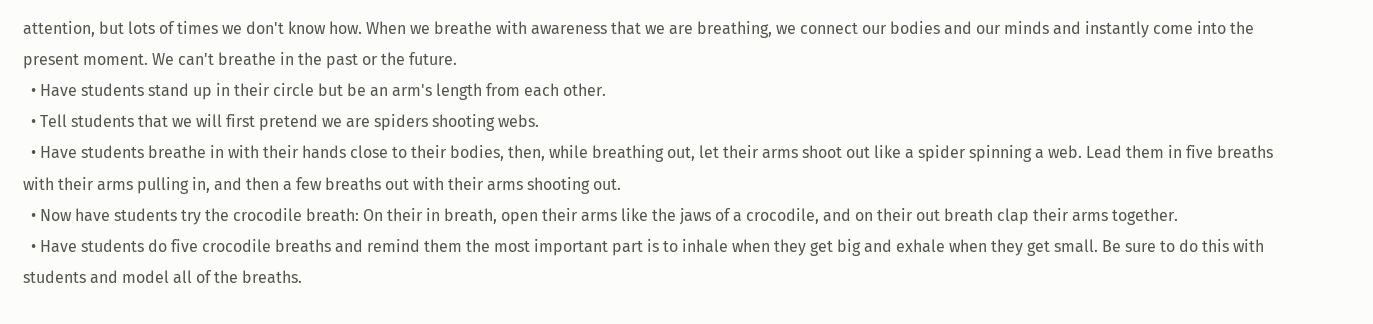attention, but lots of times we don't know how. When we breathe with awareness that we are breathing, we connect our bodies and our minds and instantly come into the present moment. We can't breathe in the past or the future.
  • Have students stand up in their circle but be an arm's length from each other.
  • Tell students that we will first pretend we are spiders shooting webs.
  • Have students breathe in with their hands close to their bodies, then, while breathing out, let their arms shoot out like a spider spinning a web. Lead them in five breaths with their arms pulling in, and then a few breaths out with their arms shooting out.
  • Now have students try the crocodile breath: On their in breath, open their arms like the jaws of a crocodile, and on their out breath clap their arms together.
  • Have students do five crocodile breaths and remind them the most important part is to inhale when they get big and exhale when they get small. Be sure to do this with students and model all of the breaths.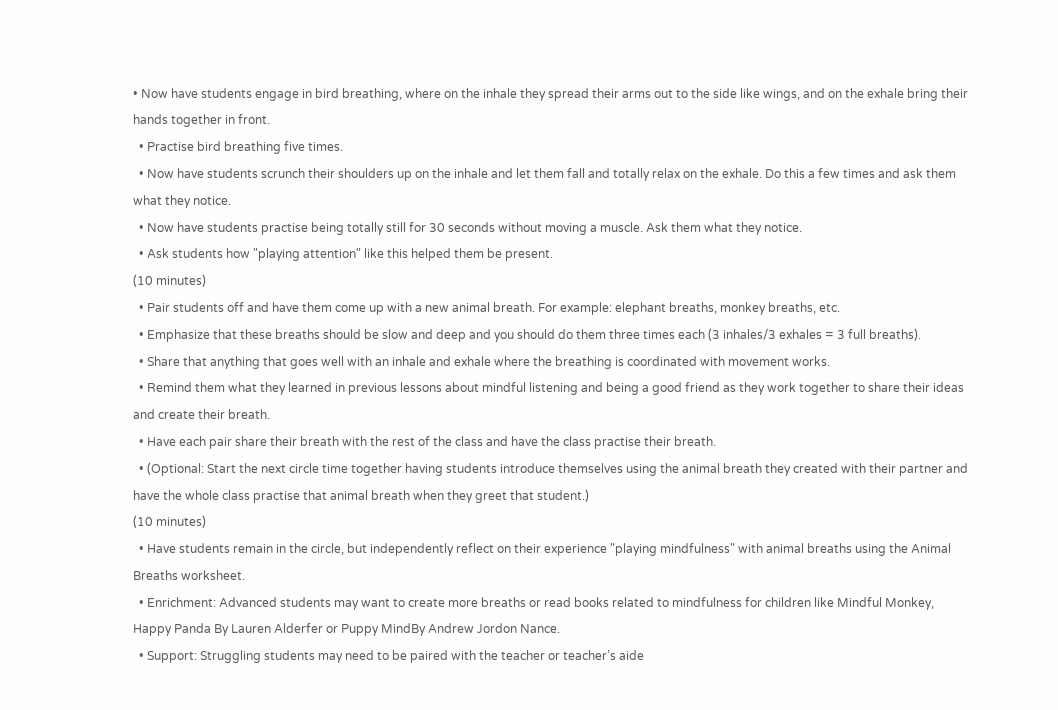• Now have students engage in bird breathing, where on the inhale they spread their arms out to the side like wings, and on the exhale bring their hands together in front.
  • Practise bird breathing five times.
  • Now have students scrunch their shoulders up on the inhale and let them fall and totally relax on the exhale. Do this a few times and ask them what they notice.
  • Now have students practise being totally still for 30 seconds without moving a muscle. Ask them what they notice.
  • Ask students how "playing attention" like this helped them be present.
(10 minutes)
  • Pair students off and have them come up with a new animal breath. For example: elephant breaths, monkey breaths, etc.
  • Emphasize that these breaths should be slow and deep and you should do them three times each (3 inhales/3 exhales = 3 full breaths).
  • Share that anything that goes well with an inhale and exhale where the breathing is coordinated with movement works.
  • Remind them what they learned in previous lessons about mindful listening and being a good friend as they work together to share their ideas and create their breath.
  • Have each pair share their breath with the rest of the class and have the class practise their breath.
  • (Optional: Start the next circle time together having students introduce themselves using the animal breath they created with their partner and have the whole class practise that animal breath when they greet that student.)
(10 minutes)
  • Have students remain in the circle, but independently reflect on their experience "playing mindfulness" with animal breaths using the Animal Breaths worksheet.
  • Enrichment: Advanced students may want to create more breaths or read books related to mindfulness for children like Mindful Monkey, Happy Panda By Lauren Alderfer or Puppy MindBy Andrew Jordon Nance.
  • Support: Struggling students may need to be paired with the teacher or teacher’s aide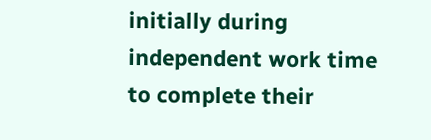initially during independent work time to complete their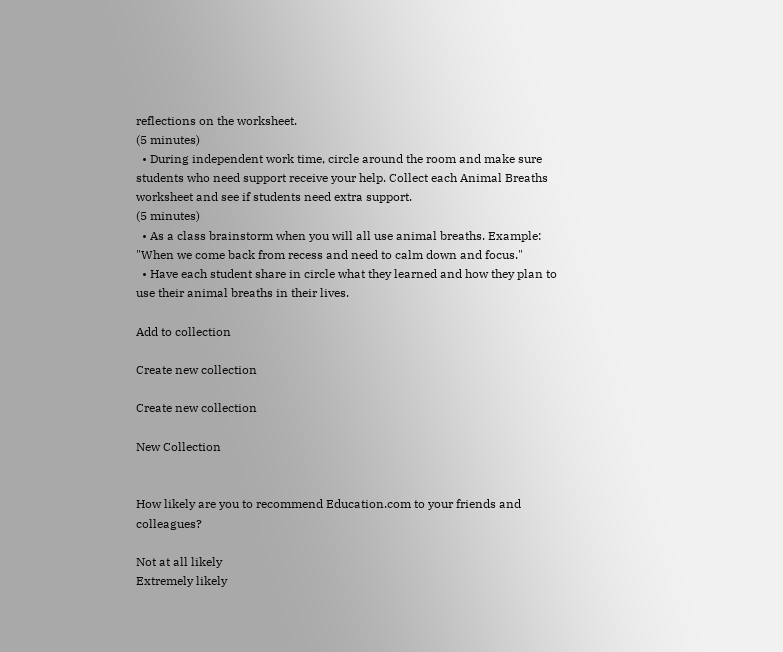reflections on the worksheet.
(5 minutes)
  • During independent work time, circle around the room and make sure students who need support receive your help. Collect each Animal Breaths worksheet and see if students need extra support.
(5 minutes)
  • As a class brainstorm when you will all use animal breaths. Example: "When we come back from recess and need to calm down and focus."
  • Have each student share in circle what they learned and how they plan to use their animal breaths in their lives.

Add to collection

Create new collection

Create new collection

New Collection


How likely are you to recommend Education.com to your friends and colleagues?

Not at all likely
Extremely likely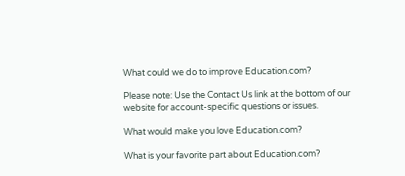What could we do to improve Education.com?

Please note: Use the Contact Us link at the bottom of our website for account-specific questions or issues.

What would make you love Education.com?

What is your favorite part about Education.com?